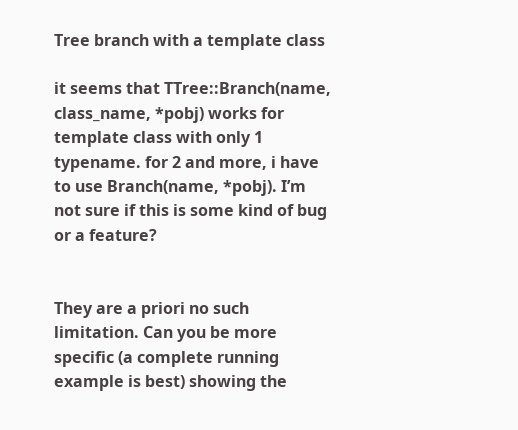Tree branch with a template class

it seems that TTree::Branch(name, class_name, *pobj) works for template class with only 1 typename. for 2 and more, i have to use Branch(name, *pobj). I’m not sure if this is some kind of bug or a feature?


They are a priori no such limitation. Can you be more specific (a complete running example is best) showing the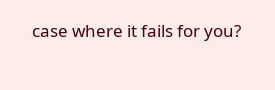case where it fails for you?